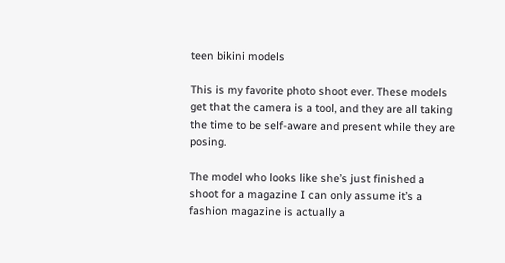teen bikini models

This is my favorite photo shoot ever. These models get that the camera is a tool, and they are all taking the time to be self-aware and present while they are posing.

The model who looks like she’s just finished a shoot for a magazine I can only assume it’s a fashion magazine is actually a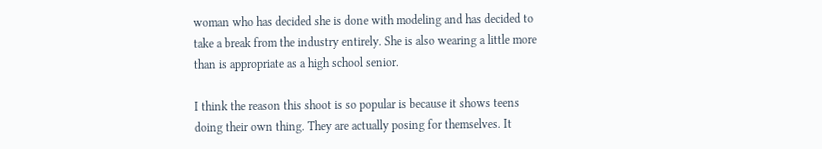woman who has decided she is done with modeling and has decided to take a break from the industry entirely. She is also wearing a little more than is appropriate as a high school senior.

I think the reason this shoot is so popular is because it shows teens doing their own thing. They are actually posing for themselves. It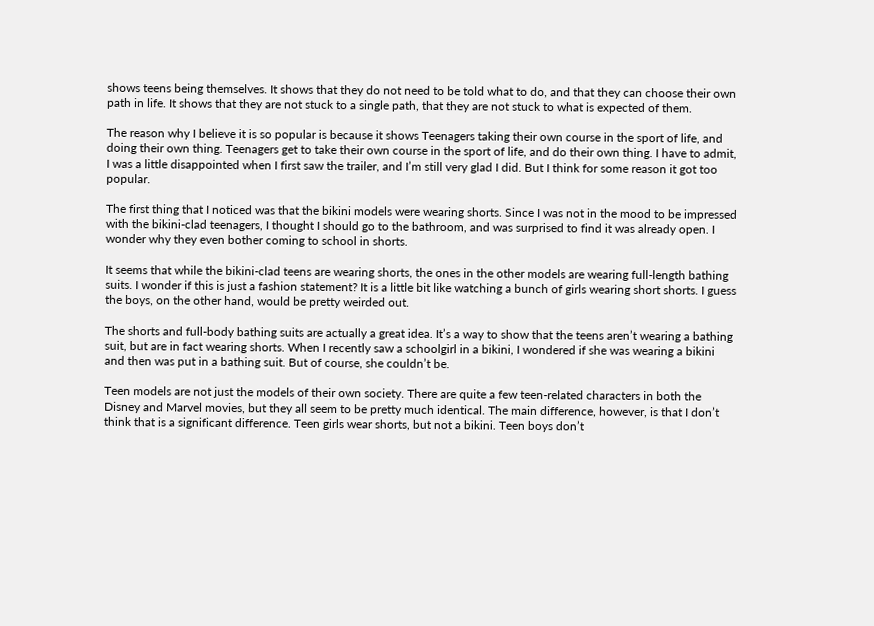shows teens being themselves. It shows that they do not need to be told what to do, and that they can choose their own path in life. It shows that they are not stuck to a single path, that they are not stuck to what is expected of them.

The reason why I believe it is so popular is because it shows Teenagers taking their own course in the sport of life, and doing their own thing. Teenagers get to take their own course in the sport of life, and do their own thing. I have to admit, I was a little disappointed when I first saw the trailer, and I’m still very glad I did. But I think for some reason it got too popular.

The first thing that I noticed was that the bikini models were wearing shorts. Since I was not in the mood to be impressed with the bikini-clad teenagers, I thought I should go to the bathroom, and was surprised to find it was already open. I wonder why they even bother coming to school in shorts.

It seems that while the bikini-clad teens are wearing shorts, the ones in the other models are wearing full-length bathing suits. I wonder if this is just a fashion statement? It is a little bit like watching a bunch of girls wearing short shorts. I guess the boys, on the other hand, would be pretty weirded out.

The shorts and full-body bathing suits are actually a great idea. It’s a way to show that the teens aren’t wearing a bathing suit, but are in fact wearing shorts. When I recently saw a schoolgirl in a bikini, I wondered if she was wearing a bikini and then was put in a bathing suit. But of course, she couldn’t be.

Teen models are not just the models of their own society. There are quite a few teen-related characters in both the Disney and Marvel movies, but they all seem to be pretty much identical. The main difference, however, is that I don’t think that is a significant difference. Teen girls wear shorts, but not a bikini. Teen boys don’t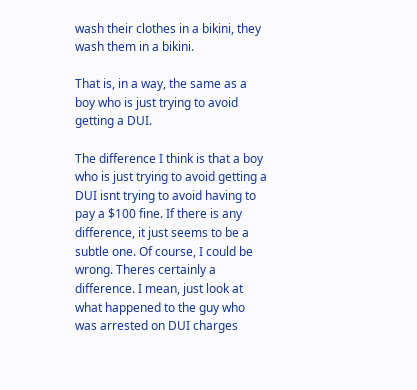wash their clothes in a bikini, they wash them in a bikini.

That is, in a way, the same as a boy who is just trying to avoid getting a DUI.

The difference I think is that a boy who is just trying to avoid getting a DUI isnt trying to avoid having to pay a $100 fine. If there is any difference, it just seems to be a subtle one. Of course, I could be wrong. Theres certainly a difference. I mean, just look at what happened to the guy who was arrested on DUI charges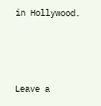in Hollywood.



Leave a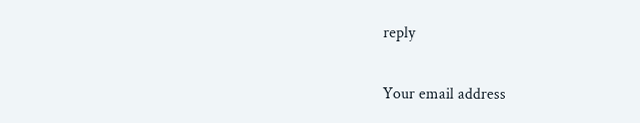reply

Your email address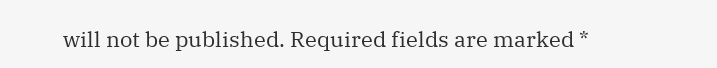will not be published. Required fields are marked *